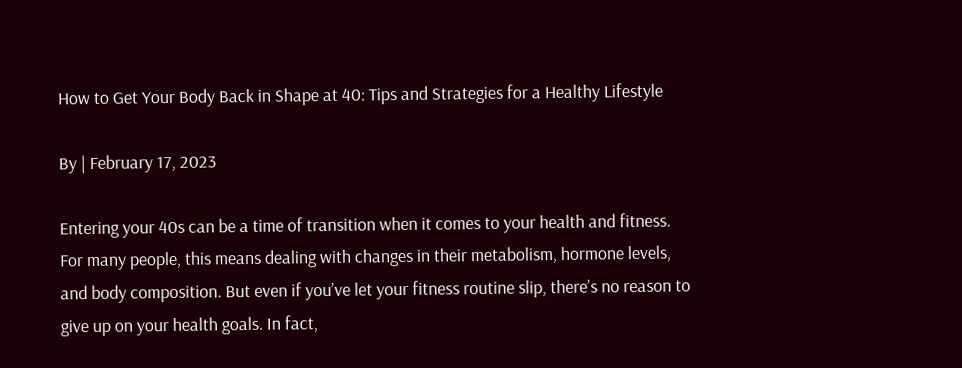How to Get Your Body Back in Shape at 40: Tips and Strategies for a Healthy Lifestyle

By | February 17, 2023

Entering your 40s can be a time of transition when it comes to your health and fitness. For many people, this means dealing with changes in their metabolism, hormone levels, and body composition. But even if you’ve let your fitness routine slip, there’s no reason to give up on your health goals. In fact,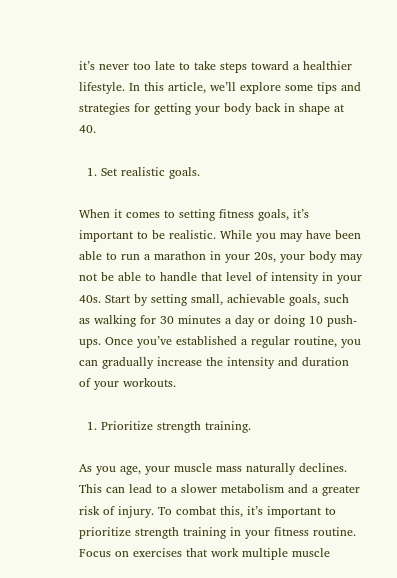it’s never too late to take steps toward a healthier lifestyle. In this article, we’ll explore some tips and strategies for getting your body back in shape at 40.

  1. Set realistic goals.

When it comes to setting fitness goals, it’s important to be realistic. While you may have been able to run a marathon in your 20s, your body may not be able to handle that level of intensity in your 40s. Start by setting small, achievable goals, such as walking for 30 minutes a day or doing 10 push-ups. Once you’ve established a regular routine, you can gradually increase the intensity and duration of your workouts.

  1. Prioritize strength training.

As you age, your muscle mass naturally declines. This can lead to a slower metabolism and a greater risk of injury. To combat this, it’s important to prioritize strength training in your fitness routine. Focus on exercises that work multiple muscle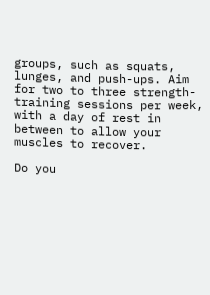groups, such as squats, lunges, and push-ups. Aim for two to three strength-training sessions per week, with a day of rest in between to allow your muscles to recover.

Do you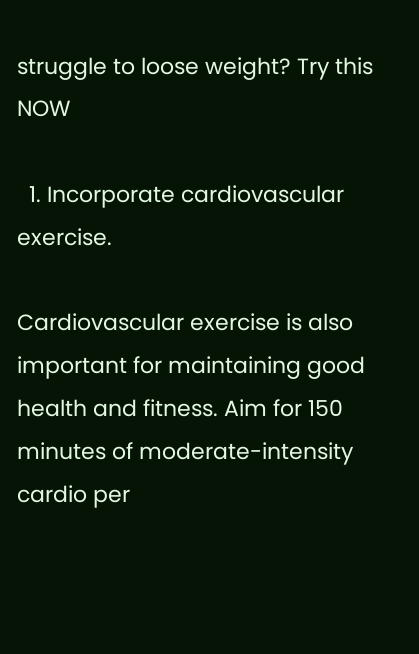struggle to loose weight? Try this NOW

  1. Incorporate cardiovascular exercise.

Cardiovascular exercise is also important for maintaining good health and fitness. Aim for 150 minutes of moderate-intensity cardio per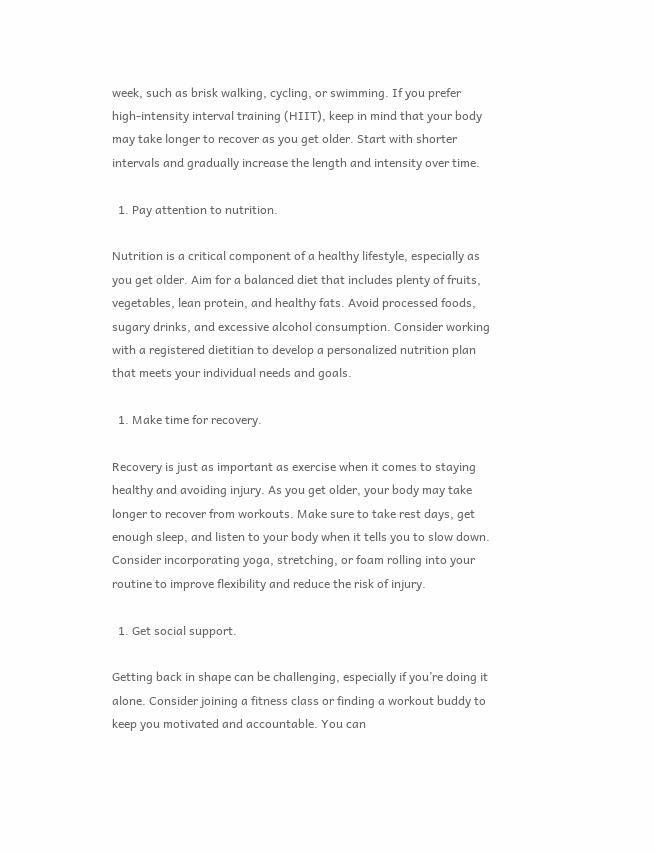week, such as brisk walking, cycling, or swimming. If you prefer high-intensity interval training (HIIT), keep in mind that your body may take longer to recover as you get older. Start with shorter intervals and gradually increase the length and intensity over time.

  1. Pay attention to nutrition.

Nutrition is a critical component of a healthy lifestyle, especially as you get older. Aim for a balanced diet that includes plenty of fruits, vegetables, lean protein, and healthy fats. Avoid processed foods, sugary drinks, and excessive alcohol consumption. Consider working with a registered dietitian to develop a personalized nutrition plan that meets your individual needs and goals.

  1. Make time for recovery.

Recovery is just as important as exercise when it comes to staying healthy and avoiding injury. As you get older, your body may take longer to recover from workouts. Make sure to take rest days, get enough sleep, and listen to your body when it tells you to slow down. Consider incorporating yoga, stretching, or foam rolling into your routine to improve flexibility and reduce the risk of injury.

  1. Get social support.

Getting back in shape can be challenging, especially if you’re doing it alone. Consider joining a fitness class or finding a workout buddy to keep you motivated and accountable. You can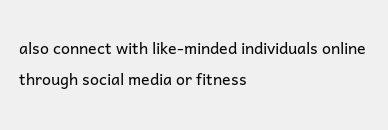also connect with like-minded individuals online through social media or fitness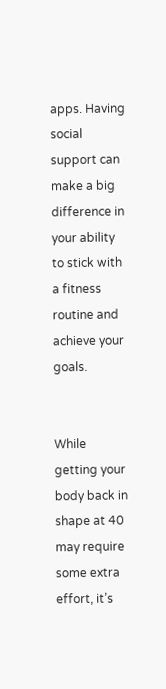apps. Having social support can make a big difference in your ability to stick with a fitness routine and achieve your goals.


While getting your body back in shape at 40 may require some extra effort, it’s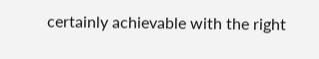certainly achievable with the right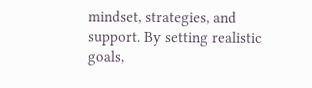mindset, strategies, and support. By setting realistic goals,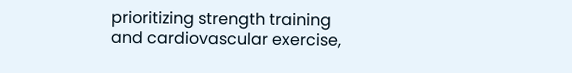prioritizing strength training and cardiovascular exercise,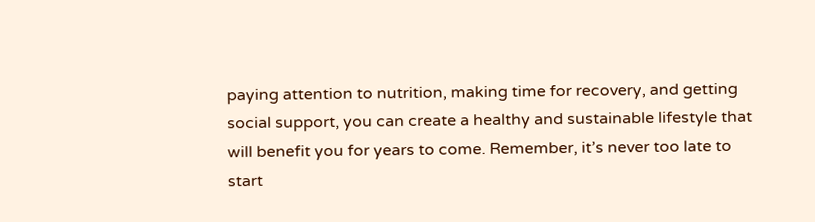paying attention to nutrition, making time for recovery, and getting social support, you can create a healthy and sustainable lifestyle that will benefit you for years to come. Remember, it’s never too late to start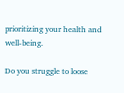prioritizing your health and well-being.

Do you struggle to loose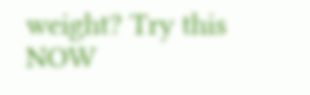weight? Try this NOW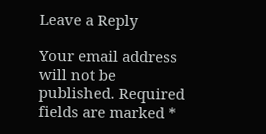Leave a Reply

Your email address will not be published. Required fields are marked *